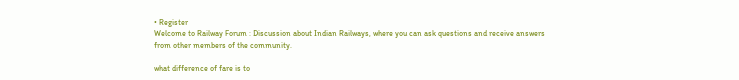• Register
Welcome to Railway Forum : Discussion about Indian Railways, where you can ask questions and receive answers from other members of the community.

what difference of fare is to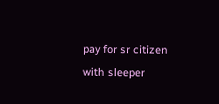pay for sr citizen with sleeper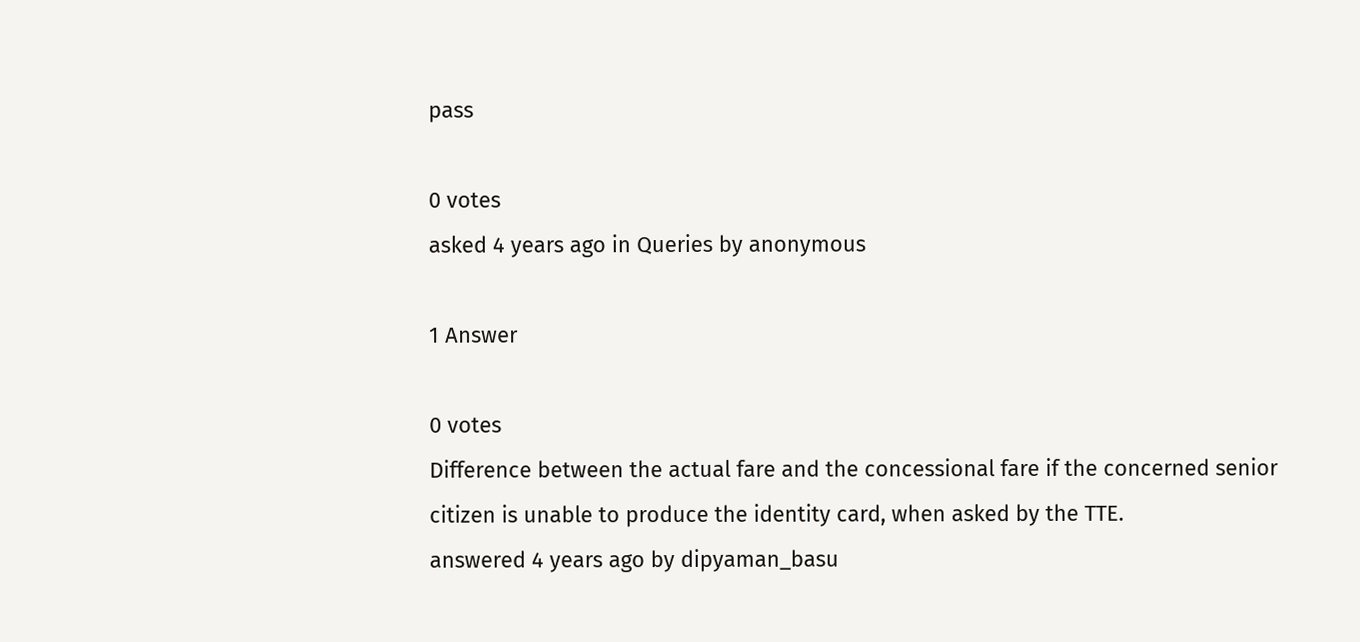pass

0 votes
asked 4 years ago in Queries by anonymous

1 Answer

0 votes
Difference between the actual fare and the concessional fare if the concerned senior citizen is unable to produce the identity card, when asked by the TTE.
answered 4 years ago by dipyaman_basu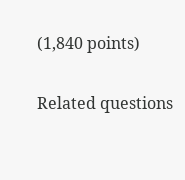(1,840 points)

Related questions